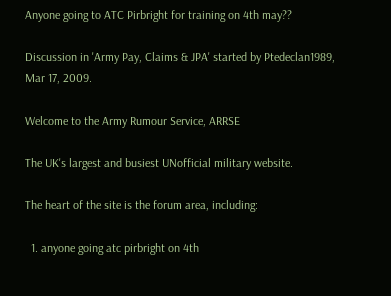Anyone going to ATC Pirbright for training on 4th may??

Discussion in 'Army Pay, Claims & JPA' started by Ptedeclan1989, Mar 17, 2009.

Welcome to the Army Rumour Service, ARRSE

The UK's largest and busiest UNofficial military website.

The heart of the site is the forum area, including:

  1. anyone going atc pirbright on 4th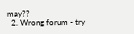may??
  2. Wrong forum - try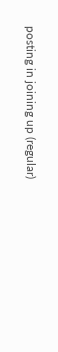posting in joining up (regular)